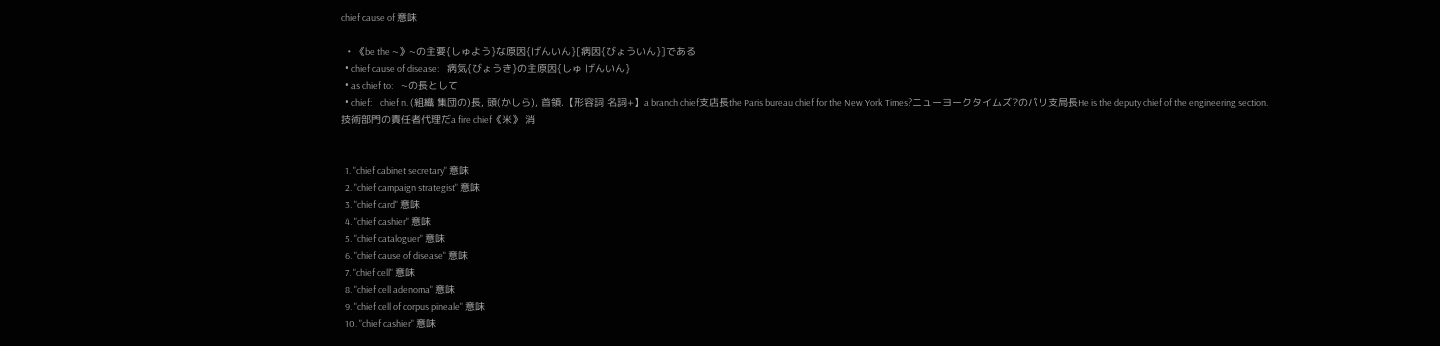chief cause of 意味

  • 《be the ~》~の主要{しゅよう}な原因{げんいん}[病因{びょういん}]である
  • chief cause of disease:    病気{びょうき}の主原因{しゅ げんいん}
  • as chief to:    ~の長として
  • chief:    chief n. (組織 集団の)長, 頭(かしら), 首領.【形容詞 名詞+】a branch chief支店長the Paris bureau chief for the New York Times?ニューヨークタイムズ?のパリ支局長He is the deputy chief of the engineering section.技術部門の責任者代理だa fire chief《米》 消


  1. "chief cabinet secretary" 意味
  2. "chief campaign strategist" 意味
  3. "chief card" 意味
  4. "chief cashier" 意味
  5. "chief cataloguer" 意味
  6. "chief cause of disease" 意味
  7. "chief cell" 意味
  8. "chief cell adenoma" 意味
  9. "chief cell of corpus pineale" 意味
  10. "chief cashier" 意味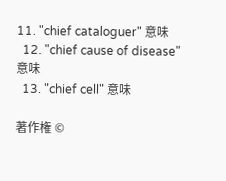11. "chief cataloguer" 意味
  12. "chief cause of disease" 意味
  13. "chief cell" 意味

著作権 ©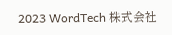2023 WordTech 株式会社